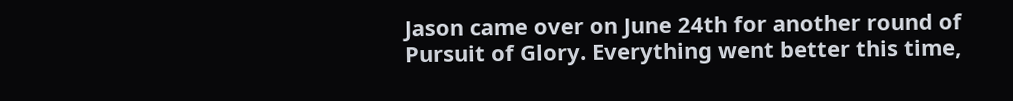Jason came over on June 24th for another round of Pursuit of Glory. Everything went better this time,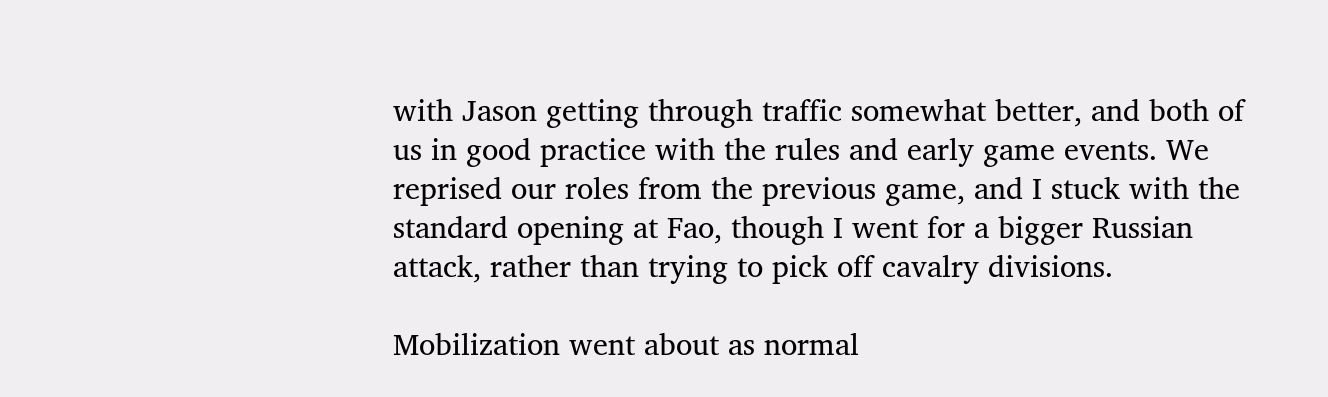with Jason getting through traffic somewhat better, and both of us in good practice with the rules and early game events. We reprised our roles from the previous game, and I stuck with the standard opening at Fao, though I went for a bigger Russian attack, rather than trying to pick off cavalry divisions.

Mobilization went about as normal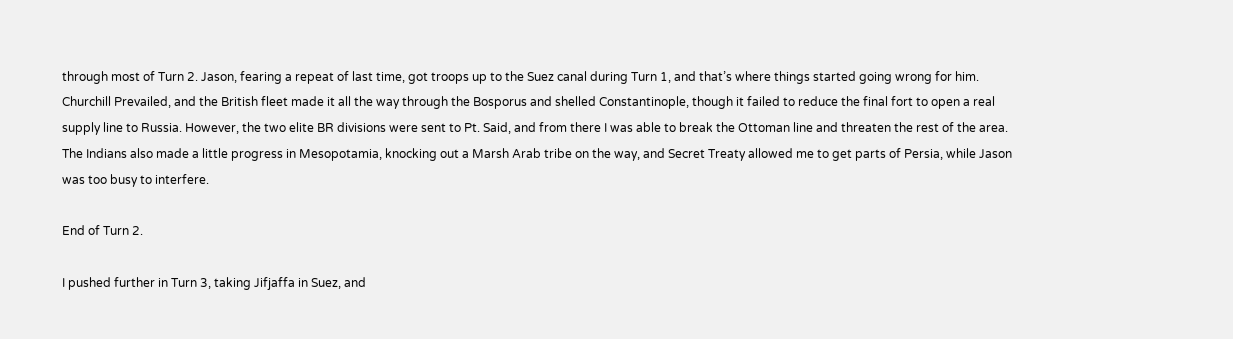through most of Turn 2. Jason, fearing a repeat of last time, got troops up to the Suez canal during Turn 1, and that’s where things started going wrong for him. Churchill Prevailed, and the British fleet made it all the way through the Bosporus and shelled Constantinople, though it failed to reduce the final fort to open a real supply line to Russia. However, the two elite BR divisions were sent to Pt. Said, and from there I was able to break the Ottoman line and threaten the rest of the area. The Indians also made a little progress in Mesopotamia, knocking out a Marsh Arab tribe on the way, and Secret Treaty allowed me to get parts of Persia, while Jason was too busy to interfere.

End of Turn 2.

I pushed further in Turn 3, taking Jifjaffa in Suez, and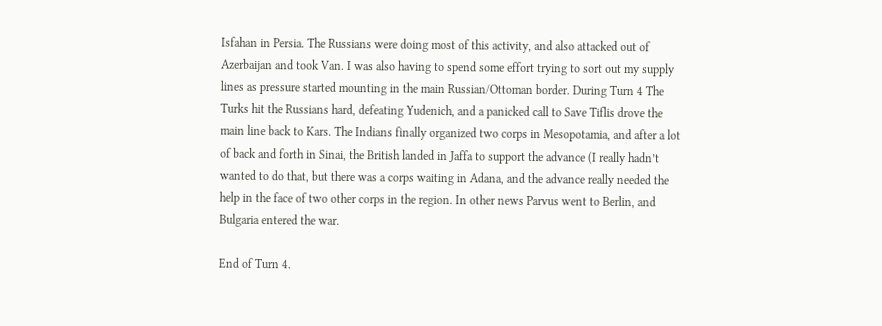Isfahan in Persia. The Russians were doing most of this activity, and also attacked out of Azerbaijan and took Van. I was also having to spend some effort trying to sort out my supply lines as pressure started mounting in the main Russian/Ottoman border. During Turn 4 The Turks hit the Russians hard, defeating Yudenich, and a panicked call to Save Tiflis drove the main line back to Kars. The Indians finally organized two corps in Mesopotamia, and after a lot of back and forth in Sinai, the British landed in Jaffa to support the advance (I really hadn’t wanted to do that, but there was a corps waiting in Adana, and the advance really needed the help in the face of two other corps in the region. In other news Parvus went to Berlin, and Bulgaria entered the war.

End of Turn 4.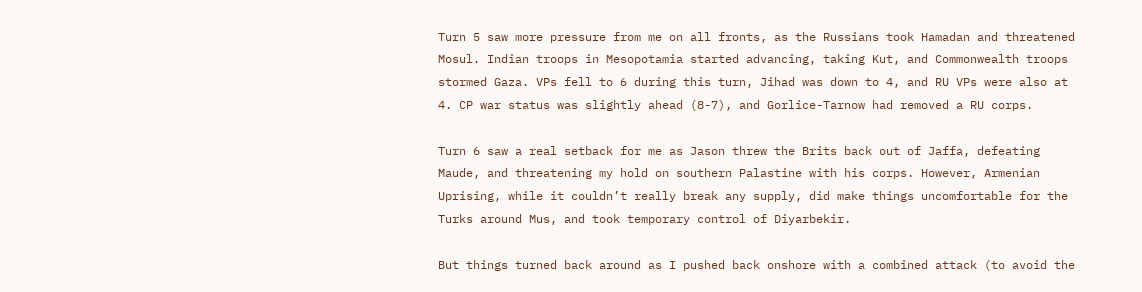Turn 5 saw more pressure from me on all fronts, as the Russians took Hamadan and threatened Mosul. Indian troops in Mesopotamia started advancing, taking Kut, and Commonwealth troops stormed Gaza. VPs fell to 6 during this turn, Jihad was down to 4, and RU VPs were also at 4. CP war status was slightly ahead (8-7), and Gorlice-Tarnow had removed a RU corps.

Turn 6 saw a real setback for me as Jason threw the Brits back out of Jaffa, defeating Maude, and threatening my hold on southern Palastine with his corps. However, Armenian Uprising, while it couldn’t really break any supply, did make things uncomfortable for the Turks around Mus, and took temporary control of Diyarbekir.

But things turned back around as I pushed back onshore with a combined attack (to avoid the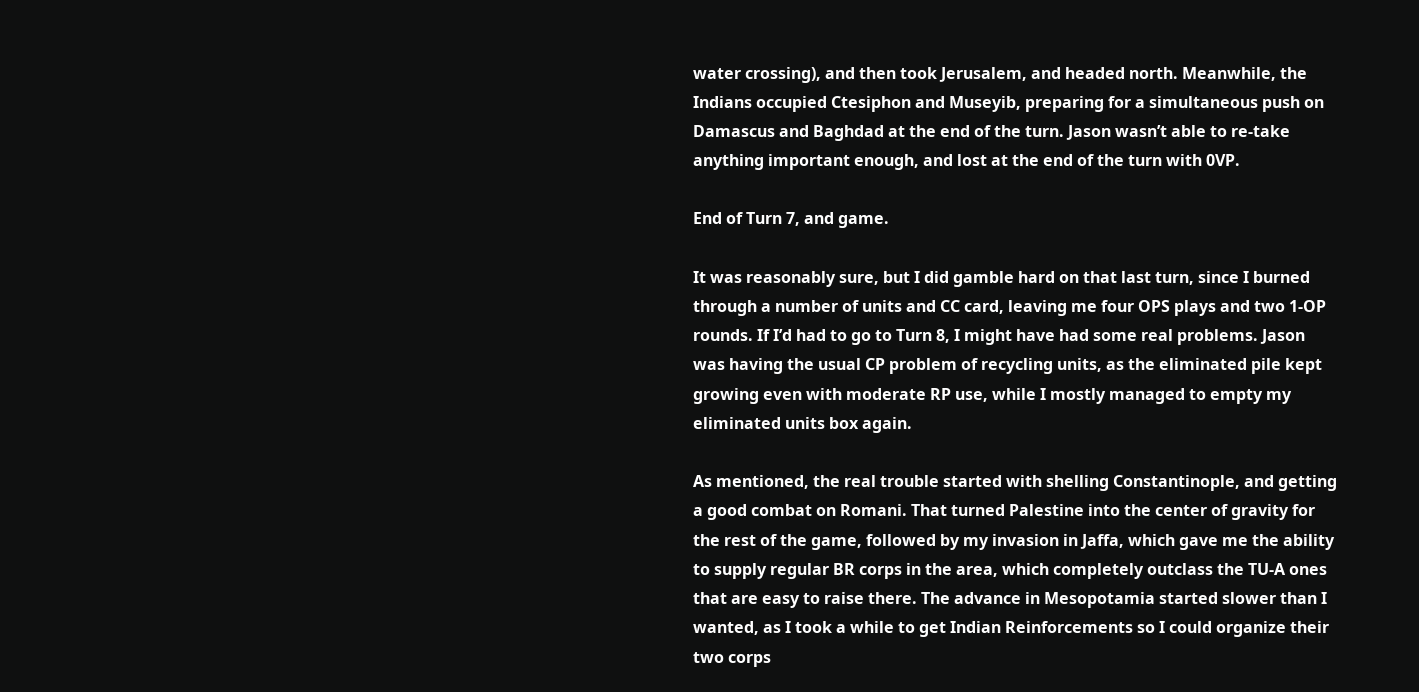water crossing), and then took Jerusalem, and headed north. Meanwhile, the Indians occupied Ctesiphon and Museyib, preparing for a simultaneous push on Damascus and Baghdad at the end of the turn. Jason wasn’t able to re-take anything important enough, and lost at the end of the turn with 0VP.

End of Turn 7, and game.

It was reasonably sure, but I did gamble hard on that last turn, since I burned through a number of units and CC card, leaving me four OPS plays and two 1-OP rounds. If I’d had to go to Turn 8, I might have had some real problems. Jason was having the usual CP problem of recycling units, as the eliminated pile kept growing even with moderate RP use, while I mostly managed to empty my eliminated units box again.

As mentioned, the real trouble started with shelling Constantinople, and getting a good combat on Romani. That turned Palestine into the center of gravity for the rest of the game, followed by my invasion in Jaffa, which gave me the ability to supply regular BR corps in the area, which completely outclass the TU-A ones that are easy to raise there. The advance in Mesopotamia started slower than I wanted, as I took a while to get Indian Reinforcements so I could organize their two corps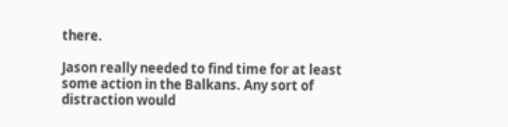there.

Jason really needed to find time for at least some action in the Balkans. Any sort of distraction would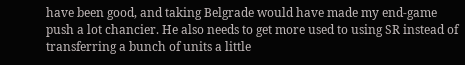have been good, and taking Belgrade would have made my end-game push a lot chancier. He also needs to get more used to using SR instead of transferring a bunch of units a little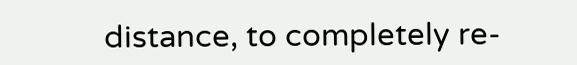distance, to completely re-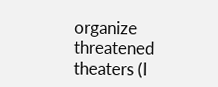organize threatened theaters (I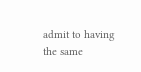admit to having the same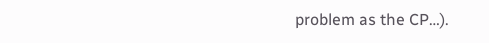problem as the CP…).